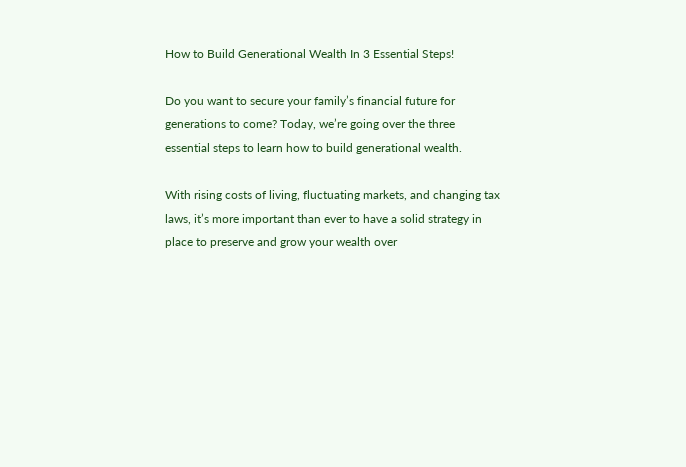How to Build Generational Wealth In 3 Essential Steps!

Do you want to secure your family’s financial future for generations to come? Today, we’re going over the three essential steps to learn how to build generational wealth.

With rising costs of living, fluctuating markets, and changing tax laws, it’s more important than ever to have a solid strategy in place to preserve and grow your wealth over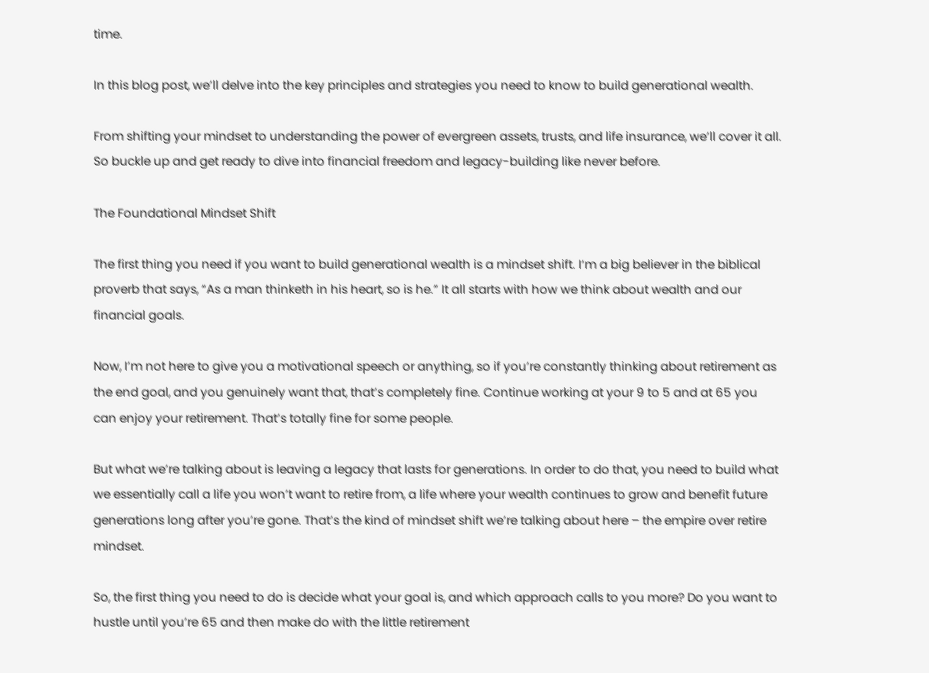time.

In this blog post, we’ll delve into the key principles and strategies you need to know to build generational wealth.

From shifting your mindset to understanding the power of evergreen assets, trusts, and life insurance, we’ll cover it all. So buckle up and get ready to dive into financial freedom and legacy-building like never before.

The Foundational Mindset Shift

The first thing you need if you want to build generational wealth is a mindset shift. I‘m a big believer in the biblical proverb that says, “As a man thinketh in his heart, so is he.” It all starts with how we think about wealth and our financial goals.

Now, I’m not here to give you a motivational speech or anything, so if you’re constantly thinking about retirement as the end goal, and you genuinely want that, that’s completely fine. Continue working at your 9 to 5 and at 65 you can enjoy your retirement. That’s totally fine for some people.

But what we’re talking about is leaving a legacy that lasts for generations. In order to do that, you need to build what we essentially call a life you won’t want to retire from, a life where your wealth continues to grow and benefit future generations long after you’re gone. That’s the kind of mindset shift we’re talking about here – the empire over retire mindset.

So, the first thing you need to do is decide what your goal is, and which approach calls to you more? Do you want to hustle until you’re 65 and then make do with the little retirement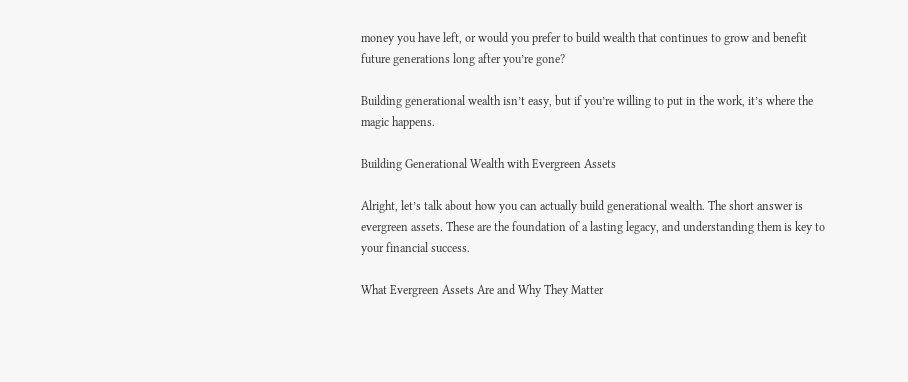money you have left, or would you prefer to build wealth that continues to grow and benefit future generations long after you’re gone?

Building generational wealth isn’t easy, but if you’re willing to put in the work, it’s where the magic happens.

Building Generational Wealth with Evergreen Assets

Alright, let’s talk about how you can actually build generational wealth. The short answer is evergreen assets. These are the foundation of a lasting legacy, and understanding them is key to your financial success.

What Evergreen Assets Are and Why They Matter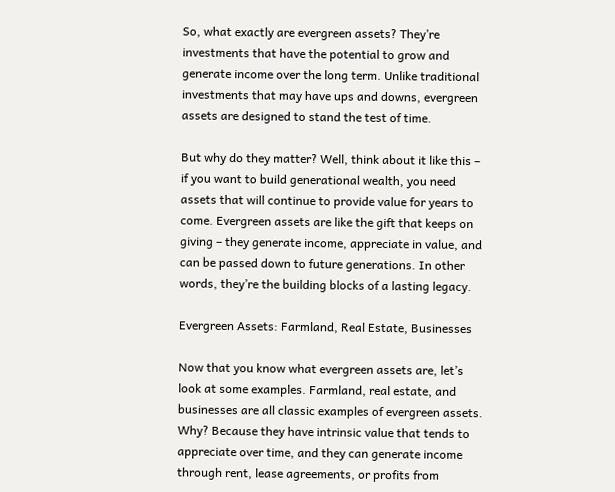So, what exactly are evergreen assets? They’re investments that have the potential to grow and generate income over the long term. Unlike traditional investments that may have ups and downs, evergreen assets are designed to stand the test of time.

But why do they matter? Well, think about it like this – if you want to build generational wealth, you need assets that will continue to provide value for years to come. Evergreen assets are like the gift that keeps on giving – they generate income, appreciate in value, and can be passed down to future generations. In other words, they’re the building blocks of a lasting legacy.

Evergreen Assets: Farmland, Real Estate, Businesses

Now that you know what evergreen assets are, let’s look at some examples. Farmland, real estate, and businesses are all classic examples of evergreen assets. Why? Because they have intrinsic value that tends to appreciate over time, and they can generate income through rent, lease agreements, or profits from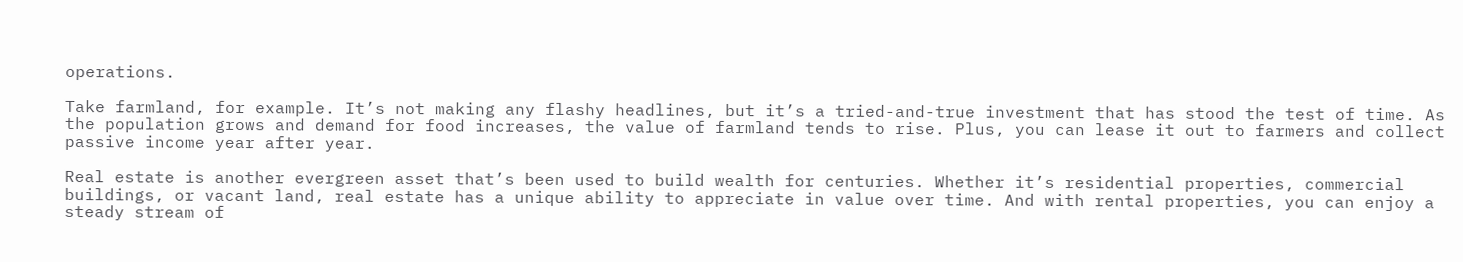operations.

Take farmland, for example. It’s not making any flashy headlines, but it’s a tried-and-true investment that has stood the test of time. As the population grows and demand for food increases, the value of farmland tends to rise. Plus, you can lease it out to farmers and collect passive income year after year.

Real estate is another evergreen asset that’s been used to build wealth for centuries. Whether it’s residential properties, commercial buildings, or vacant land, real estate has a unique ability to appreciate in value over time. And with rental properties, you can enjoy a steady stream of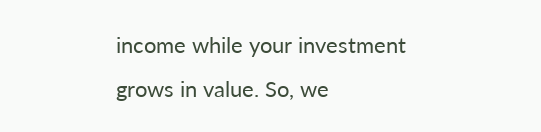income while your investment grows in value. So, we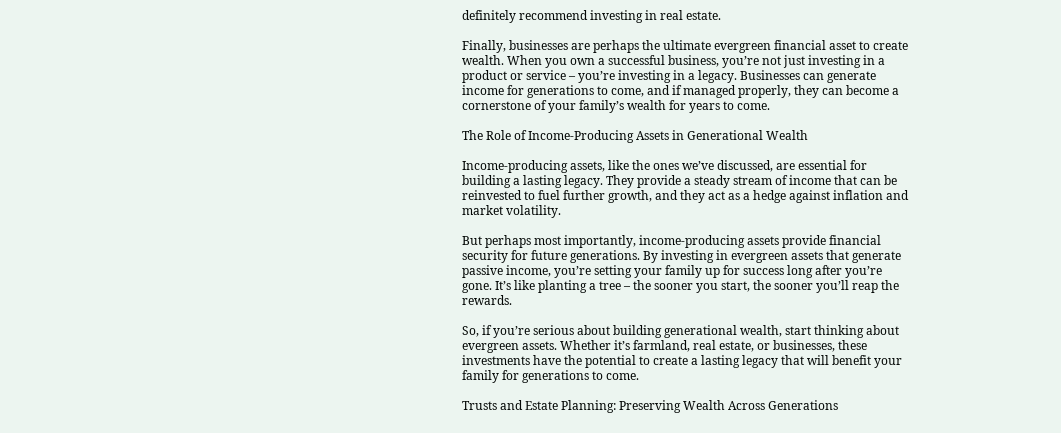definitely recommend investing in real estate.

Finally, businesses are perhaps the ultimate evergreen financial asset to create wealth. When you own a successful business, you’re not just investing in a product or service – you’re investing in a legacy. Businesses can generate income for generations to come, and if managed properly, they can become a cornerstone of your family’s wealth for years to come.

The Role of Income-Producing Assets in Generational Wealth

Income-producing assets, like the ones we’ve discussed, are essential for building a lasting legacy. They provide a steady stream of income that can be reinvested to fuel further growth, and they act as a hedge against inflation and market volatility.

But perhaps most importantly, income-producing assets provide financial security for future generations. By investing in evergreen assets that generate passive income, you’re setting your family up for success long after you’re gone. It’s like planting a tree – the sooner you start, the sooner you’ll reap the rewards.

So, if you’re serious about building generational wealth, start thinking about evergreen assets. Whether it’s farmland, real estate, or businesses, these investments have the potential to create a lasting legacy that will benefit your family for generations to come.

Trusts and Estate Planning: Preserving Wealth Across Generations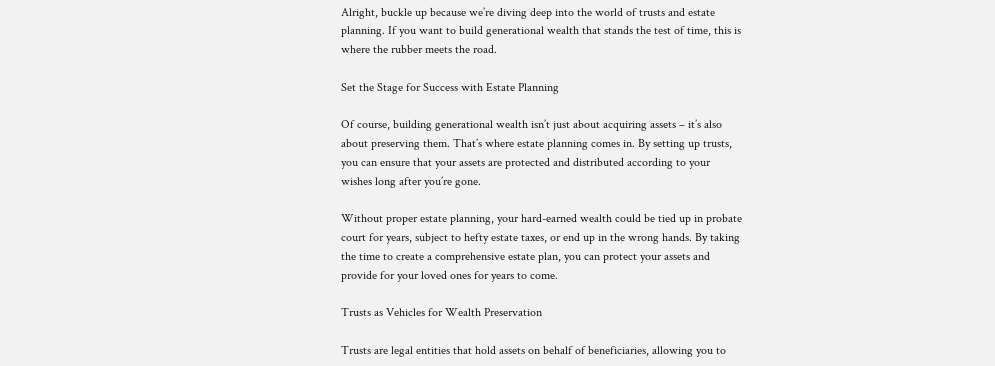Alright, buckle up because we’re diving deep into the world of trusts and estate planning. If you want to build generational wealth that stands the test of time, this is where the rubber meets the road.

Set the Stage for Success with Estate Planning

Of course, building generational wealth isn’t just about acquiring assets – it’s also about preserving them. That’s where estate planning comes in. By setting up trusts, you can ensure that your assets are protected and distributed according to your wishes long after you’re gone.

Without proper estate planning, your hard-earned wealth could be tied up in probate court for years, subject to hefty estate taxes, or end up in the wrong hands. By taking the time to create a comprehensive estate plan, you can protect your assets and provide for your loved ones for years to come.

Trusts as Vehicles for Wealth Preservation

Trusts are legal entities that hold assets on behalf of beneficiaries, allowing you to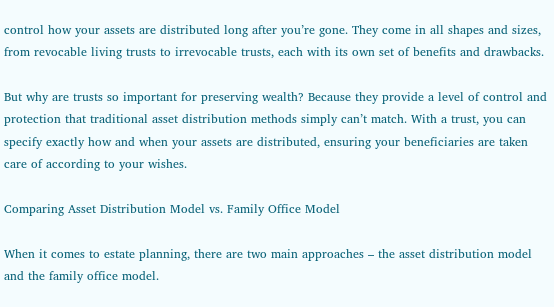control how your assets are distributed long after you’re gone. They come in all shapes and sizes, from revocable living trusts to irrevocable trusts, each with its own set of benefits and drawbacks.

But why are trusts so important for preserving wealth? Because they provide a level of control and protection that traditional asset distribution methods simply can’t match. With a trust, you can specify exactly how and when your assets are distributed, ensuring your beneficiaries are taken care of according to your wishes.

Comparing Asset Distribution Model vs. Family Office Model

When it comes to estate planning, there are two main approaches – the asset distribution model and the family office model.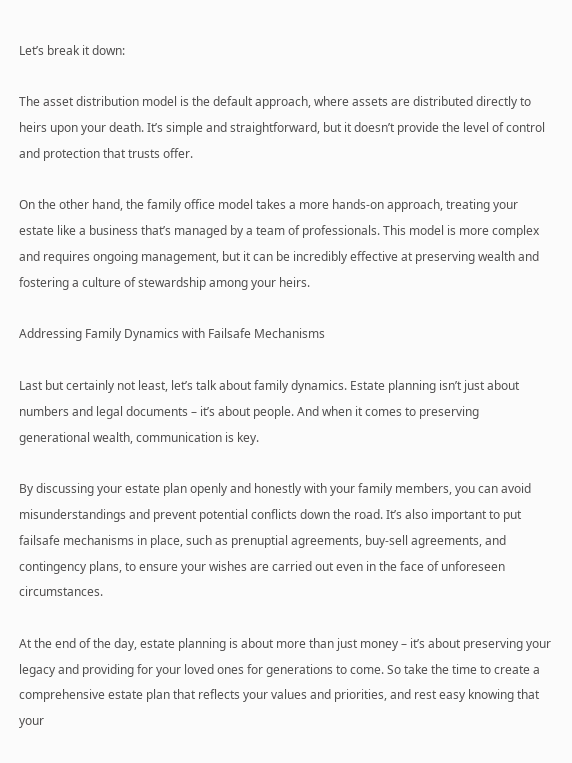Let’s break it down:

The asset distribution model is the default approach, where assets are distributed directly to heirs upon your death. It’s simple and straightforward, but it doesn’t provide the level of control and protection that trusts offer.

On the other hand, the family office model takes a more hands-on approach, treating your estate like a business that’s managed by a team of professionals. This model is more complex and requires ongoing management, but it can be incredibly effective at preserving wealth and fostering a culture of stewardship among your heirs.

Addressing Family Dynamics with Failsafe Mechanisms

Last but certainly not least, let’s talk about family dynamics. Estate planning isn’t just about numbers and legal documents – it’s about people. And when it comes to preserving generational wealth, communication is key.

By discussing your estate plan openly and honestly with your family members, you can avoid misunderstandings and prevent potential conflicts down the road. It’s also important to put failsafe mechanisms in place, such as prenuptial agreements, buy-sell agreements, and contingency plans, to ensure your wishes are carried out even in the face of unforeseen circumstances.

At the end of the day, estate planning is about more than just money – it’s about preserving your legacy and providing for your loved ones for generations to come. So take the time to create a comprehensive estate plan that reflects your values and priorities, and rest easy knowing that your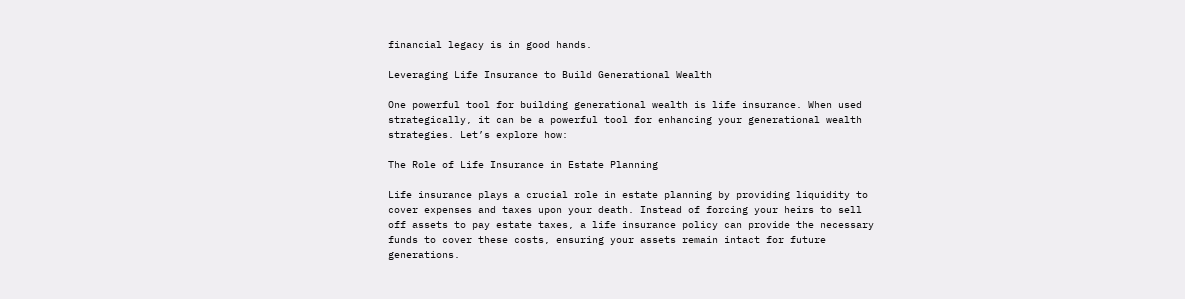financial legacy is in good hands.

Leveraging Life Insurance to Build Generational Wealth

One powerful tool for building generational wealth is life insurance. When used strategically, it can be a powerful tool for enhancing your generational wealth strategies. Let’s explore how:

The Role of Life Insurance in Estate Planning

Life insurance plays a crucial role in estate planning by providing liquidity to cover expenses and taxes upon your death. Instead of forcing your heirs to sell off assets to pay estate taxes, a life insurance policy can provide the necessary funds to cover these costs, ensuring your assets remain intact for future generations.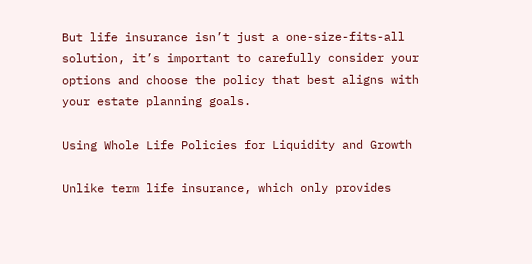But life insurance isn’t just a one-size-fits-all solution, it’s important to carefully consider your options and choose the policy that best aligns with your estate planning goals.

Using Whole Life Policies for Liquidity and Growth

Unlike term life insurance, which only provides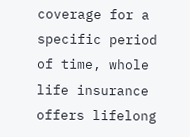coverage for a specific period of time, whole life insurance offers lifelong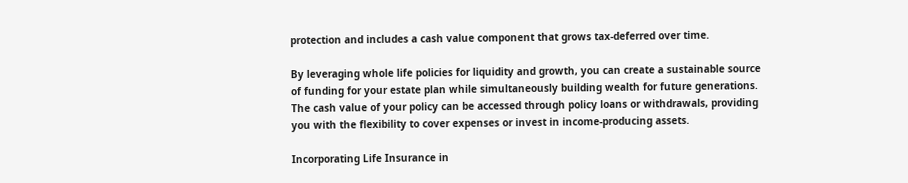protection and includes a cash value component that grows tax-deferred over time.

By leveraging whole life policies for liquidity and growth, you can create a sustainable source of funding for your estate plan while simultaneously building wealth for future generations. The cash value of your policy can be accessed through policy loans or withdrawals, providing you with the flexibility to cover expenses or invest in income-producing assets.

Incorporating Life Insurance in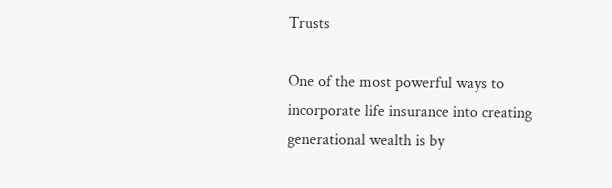Trusts

One of the most powerful ways to incorporate life insurance into creating generational wealth is by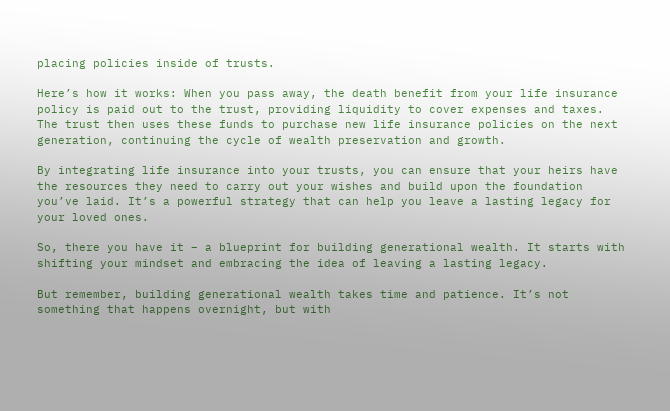placing policies inside of trusts.

Here’s how it works: When you pass away, the death benefit from your life insurance policy is paid out to the trust, providing liquidity to cover expenses and taxes. The trust then uses these funds to purchase new life insurance policies on the next generation, continuing the cycle of wealth preservation and growth.

By integrating life insurance into your trusts, you can ensure that your heirs have the resources they need to carry out your wishes and build upon the foundation you’ve laid. It’s a powerful strategy that can help you leave a lasting legacy for your loved ones.

So, there you have it – a blueprint for building generational wealth. It starts with shifting your mindset and embracing the idea of leaving a lasting legacy.

But remember, building generational wealth takes time and patience. It’s not something that happens overnight, but with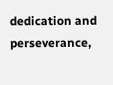dedication and perseverance,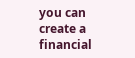you can create a financial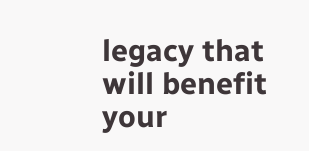legacy that will benefit your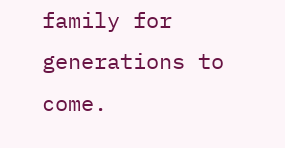family for generations to come.